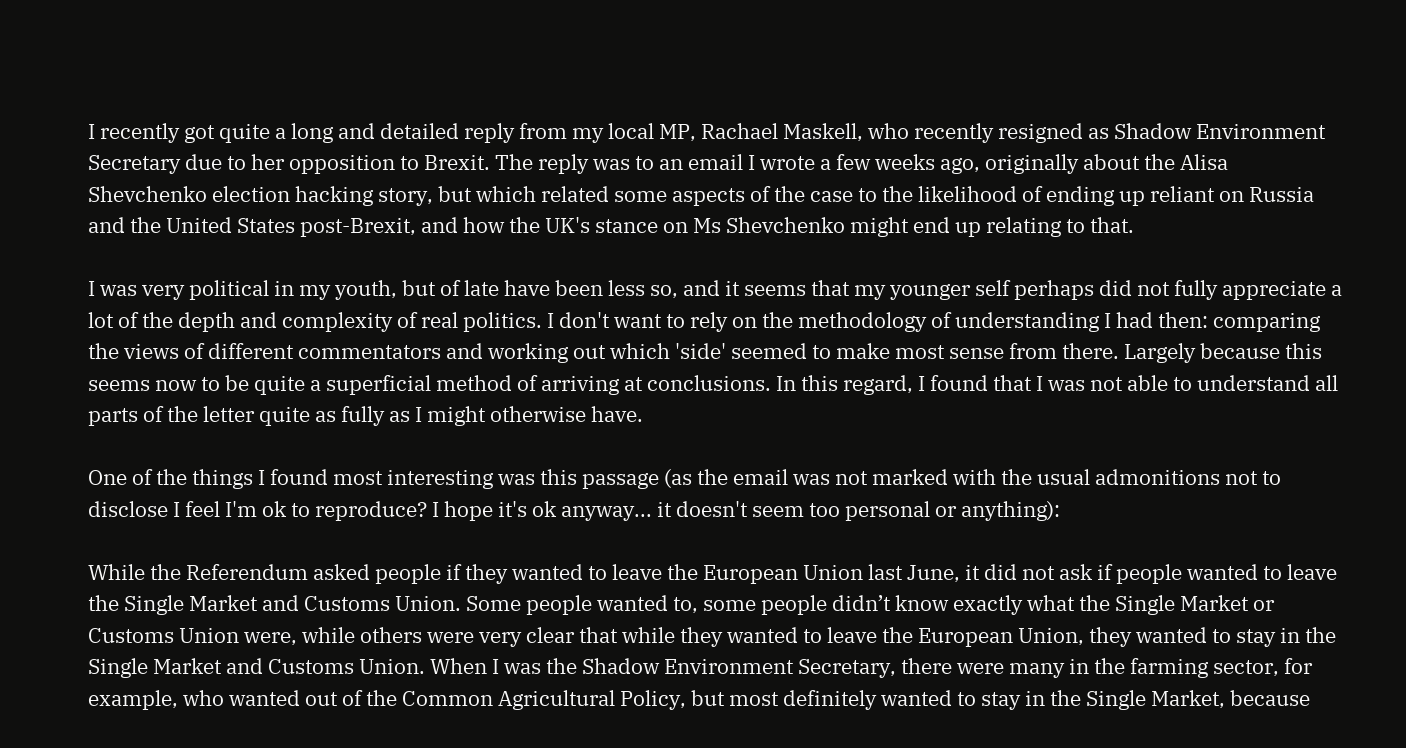I recently got quite a long and detailed reply from my local MP, Rachael Maskell, who recently resigned as Shadow Environment Secretary due to her opposition to Brexit. The reply was to an email I wrote a few weeks ago, originally about the Alisa Shevchenko election hacking story, but which related some aspects of the case to the likelihood of ending up reliant on Russia and the United States post-Brexit, and how the UK's stance on Ms Shevchenko might end up relating to that.

I was very political in my youth, but of late have been less so, and it seems that my younger self perhaps did not fully appreciate a lot of the depth and complexity of real politics. I don't want to rely on the methodology of understanding I had then: comparing the views of different commentators and working out which 'side' seemed to make most sense from there. Largely because this seems now to be quite a superficial method of arriving at conclusions. In this regard, I found that I was not able to understand all parts of the letter quite as fully as I might otherwise have.

One of the things I found most interesting was this passage (as the email was not marked with the usual admonitions not to disclose I feel I'm ok to reproduce? I hope it's ok anyway... it doesn't seem too personal or anything):

While the Referendum asked people if they wanted to leave the European Union last June, it did not ask if people wanted to leave the Single Market and Customs Union. Some people wanted to, some people didn’t know exactly what the Single Market or Customs Union were, while others were very clear that while they wanted to leave the European Union, they wanted to stay in the Single Market and Customs Union. When I was the Shadow Environment Secretary, there were many in the farming sector, for example, who wanted out of the Common Agricultural Policy, but most definitely wanted to stay in the Single Market, because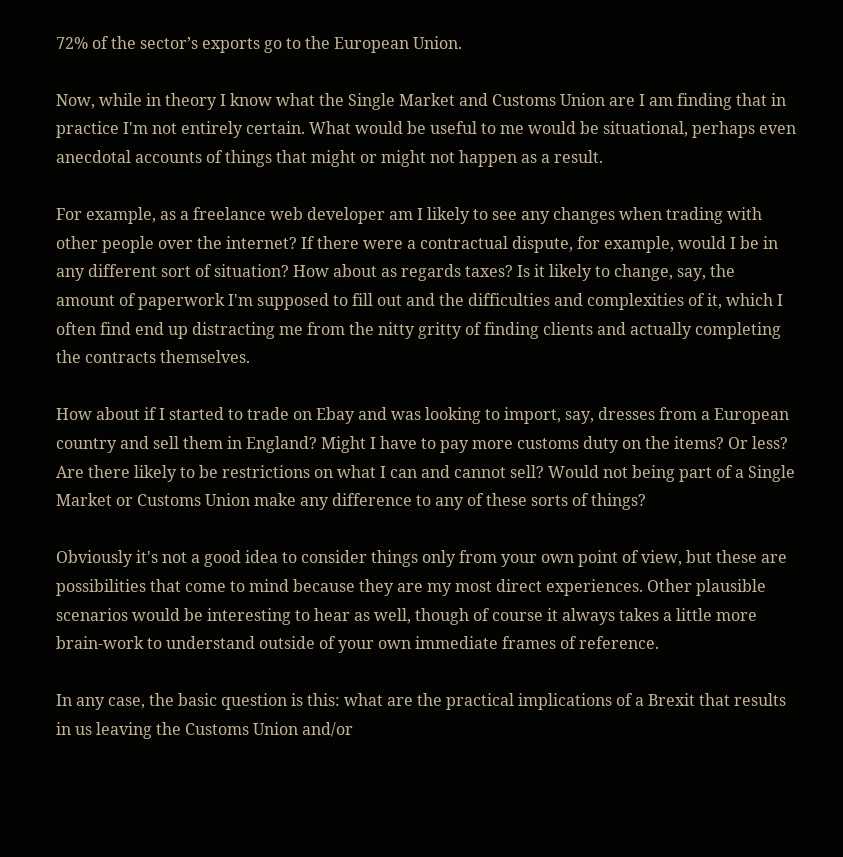72% of the sector’s exports go to the European Union.

Now, while in theory I know what the Single Market and Customs Union are I am finding that in practice I'm not entirely certain. What would be useful to me would be situational, perhaps even anecdotal accounts of things that might or might not happen as a result.

For example, as a freelance web developer am I likely to see any changes when trading with other people over the internet? If there were a contractual dispute, for example, would I be in any different sort of situation? How about as regards taxes? Is it likely to change, say, the amount of paperwork I'm supposed to fill out and the difficulties and complexities of it, which I often find end up distracting me from the nitty gritty of finding clients and actually completing the contracts themselves.

How about if I started to trade on Ebay and was looking to import, say, dresses from a European country and sell them in England? Might I have to pay more customs duty on the items? Or less? Are there likely to be restrictions on what I can and cannot sell? Would not being part of a Single Market or Customs Union make any difference to any of these sorts of things?

Obviously it's not a good idea to consider things only from your own point of view, but these are possibilities that come to mind because they are my most direct experiences. Other plausible scenarios would be interesting to hear as well, though of course it always takes a little more brain-work to understand outside of your own immediate frames of reference.

In any case, the basic question is this: what are the practical implications of a Brexit that results in us leaving the Customs Union and/or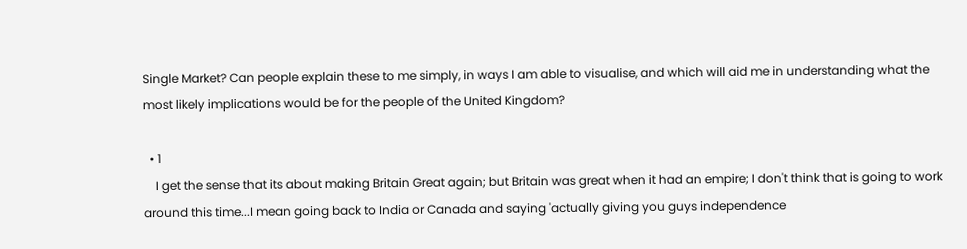Single Market? Can people explain these to me simply, in ways I am able to visualise, and which will aid me in understanding what the most likely implications would be for the people of the United Kingdom?

  • 1
    I get the sense that its about making Britain Great again; but Britain was great when it had an empire; I don't think that is going to work around this time...I mean going back to India or Canada and saying 'actually giving you guys independence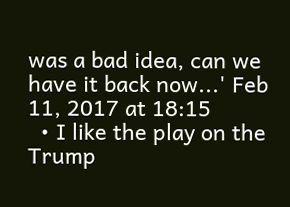was a bad idea, can we have it back now...' Feb 11, 2017 at 18:15
  • I like the play on the Trump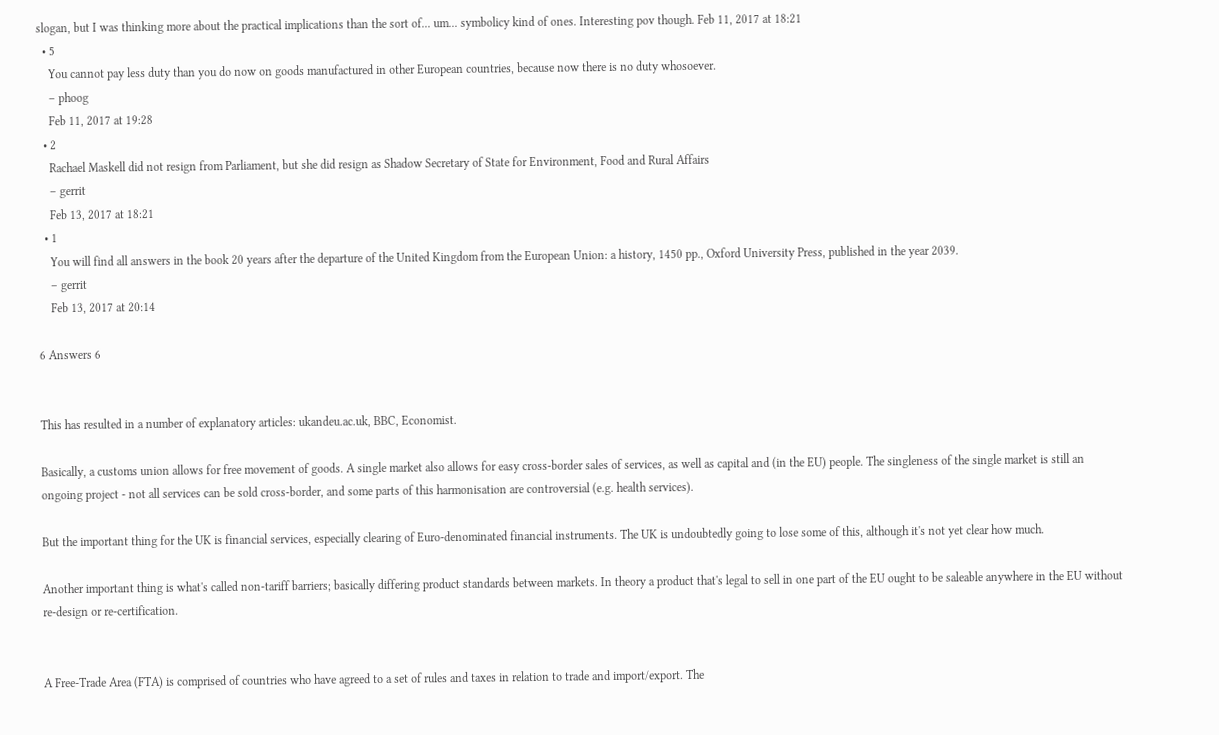slogan, but I was thinking more about the practical implications than the sort of... um... symbolicy kind of ones. Interesting pov though. Feb 11, 2017 at 18:21
  • 5
    You cannot pay less duty than you do now on goods manufactured in other European countries, because now there is no duty whosoever.
    – phoog
    Feb 11, 2017 at 19:28
  • 2
    Rachael Maskell did not resign from Parliament, but she did resign as Shadow Secretary of State for Environment, Food and Rural Affairs
    – gerrit
    Feb 13, 2017 at 18:21
  • 1
    You will find all answers in the book 20 years after the departure of the United Kingdom from the European Union: a history, 1450 pp., Oxford University Press, published in the year 2039.
    – gerrit
    Feb 13, 2017 at 20:14

6 Answers 6


This has resulted in a number of explanatory articles: ukandeu.ac.uk, BBC, Economist.

Basically, a customs union allows for free movement of goods. A single market also allows for easy cross-border sales of services, as well as capital and (in the EU) people. The singleness of the single market is still an ongoing project - not all services can be sold cross-border, and some parts of this harmonisation are controversial (e.g. health services).

But the important thing for the UK is financial services, especially clearing of Euro-denominated financial instruments. The UK is undoubtedly going to lose some of this, although it's not yet clear how much.

Another important thing is what's called non-tariff barriers; basically differing product standards between markets. In theory a product that's legal to sell in one part of the EU ought to be saleable anywhere in the EU without re-design or re-certification.


A Free-Trade Area (FTA) is comprised of countries who have agreed to a set of rules and taxes in relation to trade and import/export. The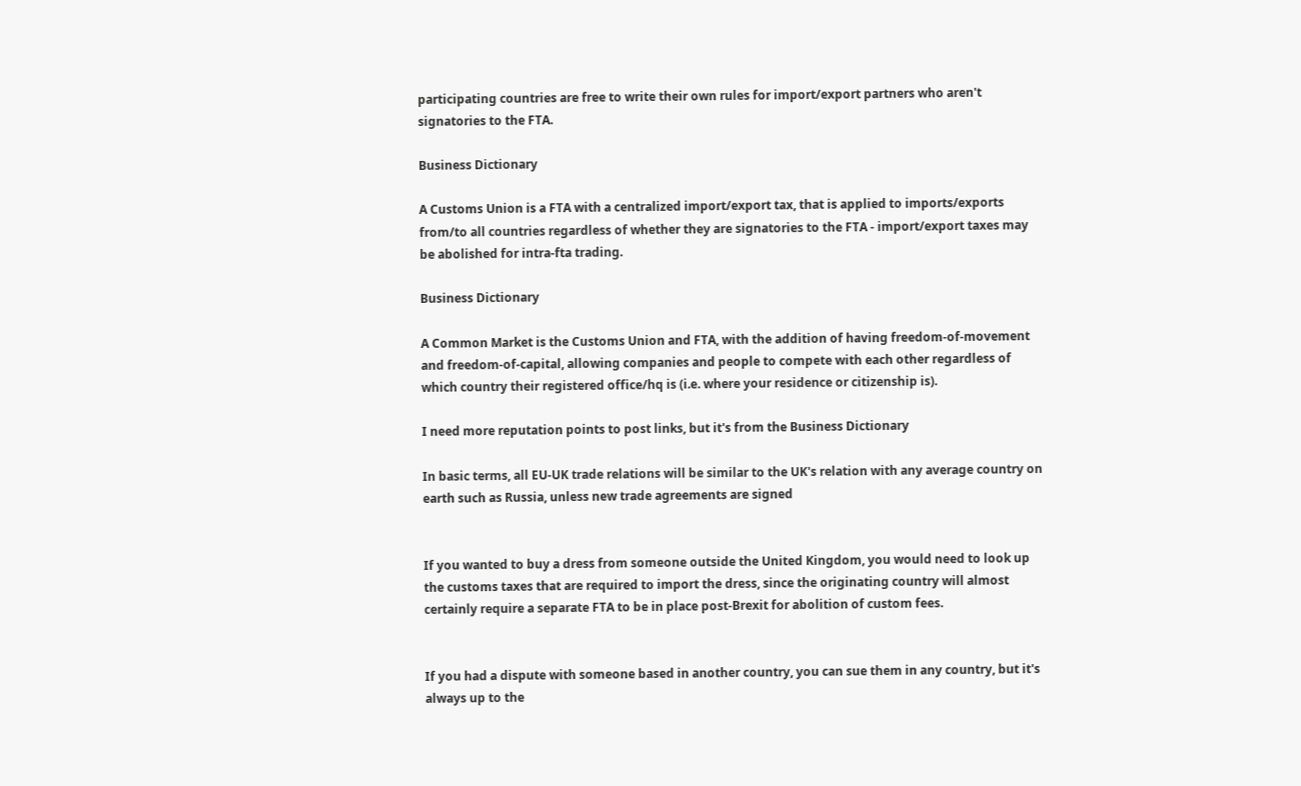participating countries are free to write their own rules for import/export partners who aren't signatories to the FTA.

Business Dictionary

A Customs Union is a FTA with a centralized import/export tax, that is applied to imports/exports from/to all countries regardless of whether they are signatories to the FTA - import/export taxes may be abolished for intra-fta trading.

Business Dictionary

A Common Market is the Customs Union and FTA, with the addition of having freedom-of-movement and freedom-of-capital, allowing companies and people to compete with each other regardless of which country their registered office/hq is (i.e. where your residence or citizenship is).

I need more reputation points to post links, but it's from the Business Dictionary

In basic terms, all EU-UK trade relations will be similar to the UK's relation with any average country on earth such as Russia, unless new trade agreements are signed


If you wanted to buy a dress from someone outside the United Kingdom, you would need to look up the customs taxes that are required to import the dress, since the originating country will almost certainly require a separate FTA to be in place post-Brexit for abolition of custom fees.


If you had a dispute with someone based in another country, you can sue them in any country, but it's always up to the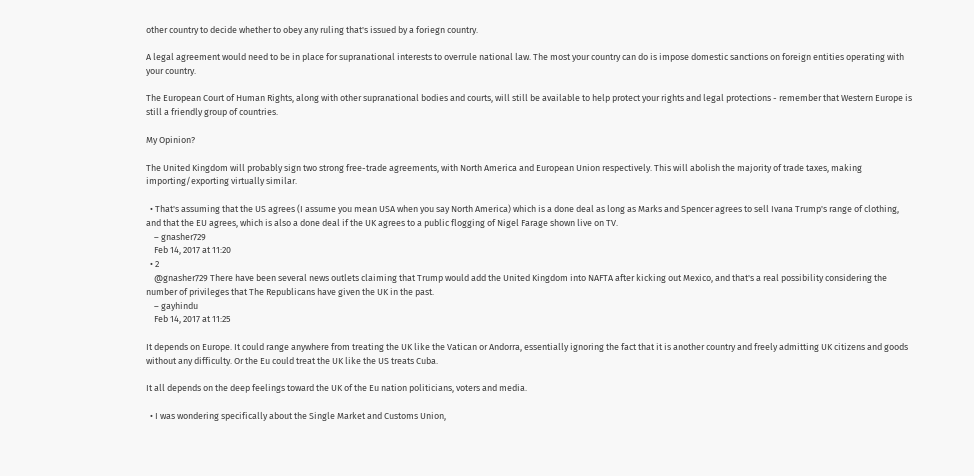other country to decide whether to obey any ruling that's issued by a foriegn country.

A legal agreement would need to be in place for supranational interests to overrule national law. The most your country can do is impose domestic sanctions on foreign entities operating with your country.

The European Court of Human Rights, along with other supranational bodies and courts, will still be available to help protect your rights and legal protections - remember that Western Europe is still a friendly group of countries.

My Opinion?

The United Kingdom will probably sign two strong free-trade agreements, with North America and European Union respectively. This will abolish the majority of trade taxes, making importing/exporting virtually similar.

  • That's assuming that the US agrees (I assume you mean USA when you say North America) which is a done deal as long as Marks and Spencer agrees to sell Ivana Trump's range of clothing, and that the EU agrees, which is also a done deal if the UK agrees to a public flogging of Nigel Farage shown live on TV.
    – gnasher729
    Feb 14, 2017 at 11:20
  • 2
    @gnasher729 There have been several news outlets claiming that Trump would add the United Kingdom into NAFTA after kicking out Mexico, and that's a real possibility considering the number of privileges that The Republicans have given the UK in the past.
    – gayhindu
    Feb 14, 2017 at 11:25

It depends on Europe. It could range anywhere from treating the UK like the Vatican or Andorra, essentially ignoring the fact that it is another country and freely admitting UK citizens and goods without any difficulty. Or the Eu could treat the UK like the US treats Cuba.

It all depends on the deep feelings toward the UK of the Eu nation politicians, voters and media.

  • I was wondering specifically about the Single Market and Customs Union,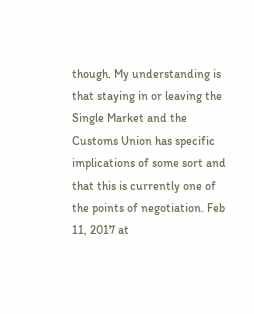though. My understanding is that staying in or leaving the Single Market and the Customs Union has specific implications of some sort and that this is currently one of the points of negotiation. Feb 11, 2017 at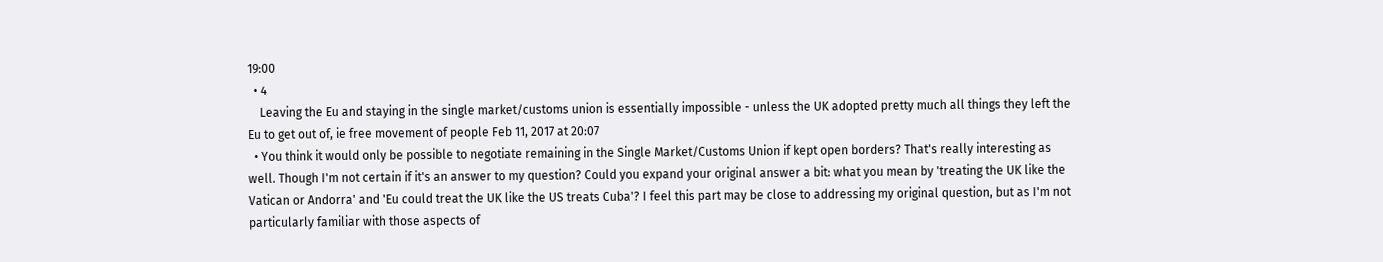19:00
  • 4
    Leaving the Eu and staying in the single market/customs union is essentially impossible - unless the UK adopted pretty much all things they left the Eu to get out of, ie free movement of people Feb 11, 2017 at 20:07
  • You think it would only be possible to negotiate remaining in the Single Market/Customs Union if kept open borders? That's really interesting as well. Though I'm not certain if it's an answer to my question? Could you expand your original answer a bit: what you mean by 'treating the UK like the Vatican or Andorra' and 'Eu could treat the UK like the US treats Cuba'? I feel this part may be close to addressing my original question, but as I'm not particularly familiar with those aspects of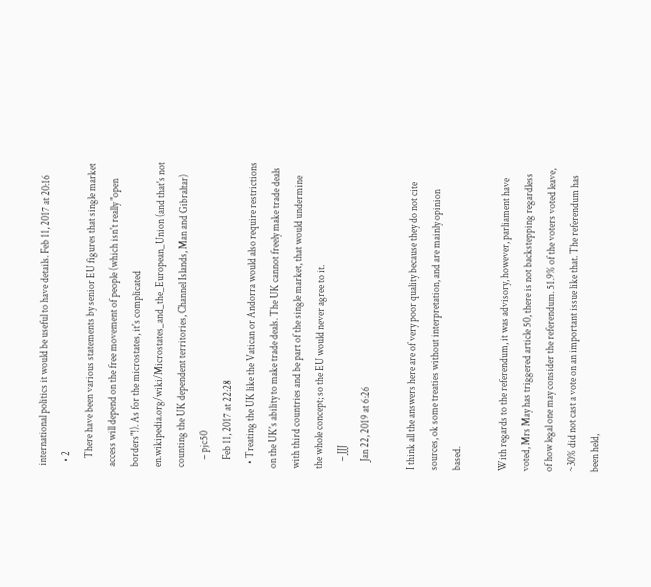international politics it would be useful to have details. Feb 11, 2017 at 20:16
  • 2
    There have been various statements by senior EU figures that single market access will depend on the free movement of people (which isn't really "open borders"!). As for the microstates, it's complicated en.wikipedia.org/wiki/Microstates_and_the_European_Union (and that's not counting the UK dependent territories, Channel Islands, Man and Gibraltar)
    – pjc50
    Feb 11, 2017 at 22:28
  • Treating the UK like the Vatican or Andorra would also require restrictions on the UK's ability to make trade deals. The UK cannot freely make trade deals with third countries and be part of the single market, that would undermine the whole concept; so the EU would never agree to it.
    – JJJ
    Jan 22, 2019 at 6:26

I think all the answers here are of very poor quality because they do not cite sources, ok some treaties without interpretation, and are mainly opinion based.

With regards to the referendum, it was advisory, however, parliament have voted, Mrs May has triggered article 50, there is not backstepping regardless of how legal one may consider the referendum. 51.9% of the voters voted leave, ~30% did not cast a vote on an important issue like that. The referendum has been held,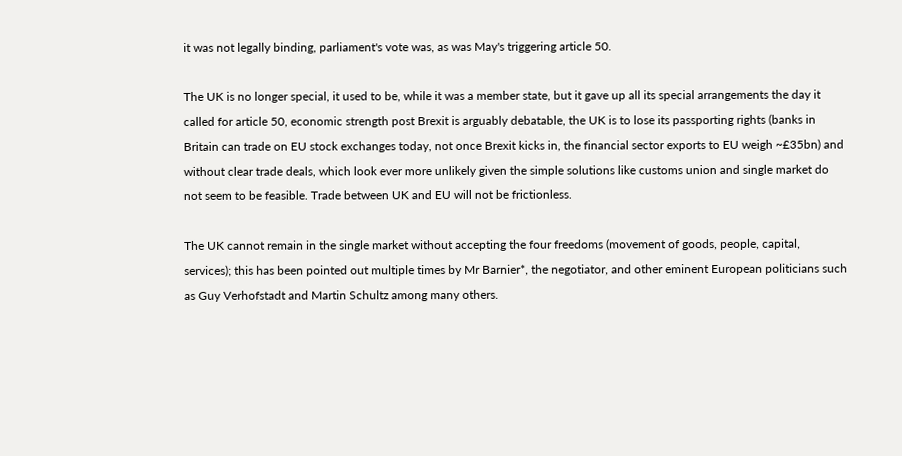it was not legally binding, parliament's vote was, as was May's triggering article 50.

The UK is no longer special, it used to be, while it was a member state, but it gave up all its special arrangements the day it called for article 50, economic strength post Brexit is arguably debatable, the UK is to lose its passporting rights (banks in Britain can trade on EU stock exchanges today, not once Brexit kicks in, the financial sector exports to EU weigh ~£35bn) and without clear trade deals, which look ever more unlikely given the simple solutions like customs union and single market do not seem to be feasible. Trade between UK and EU will not be frictionless.

The UK cannot remain in the single market without accepting the four freedoms (movement of goods, people, capital, services); this has been pointed out multiple times by Mr Barnier*, the negotiator, and other eminent European politicians such as Guy Verhofstadt and Martin Schultz among many others.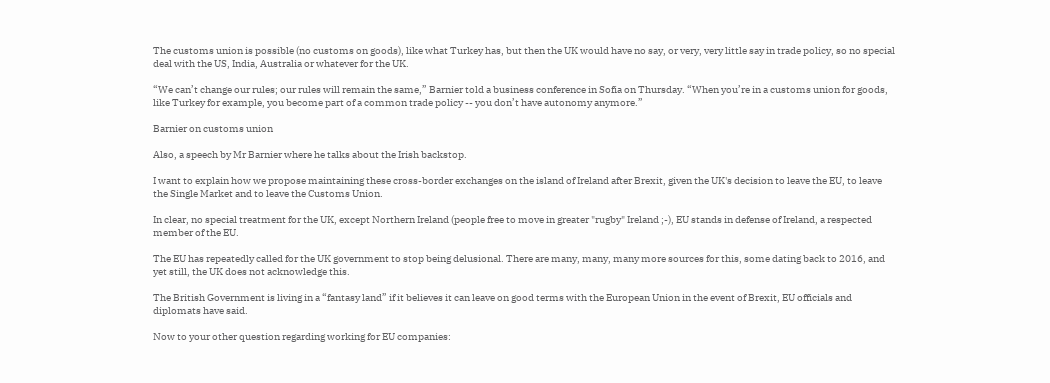The customs union is possible (no customs on goods), like what Turkey has, but then the UK would have no say, or very, very little say in trade policy, so no special deal with the US, India, Australia or whatever for the UK.

“We can’t change our rules; our rules will remain the same,” Barnier told a business conference in Sofia on Thursday. “When you’re in a customs union for goods, like Turkey for example, you become part of a common trade policy -- you don’t have autonomy anymore.”

Barnier on customs union

Also, a speech by Mr Barnier where he talks about the Irish backstop.

I want to explain how we propose maintaining these cross-border exchanges on the island of Ireland after Brexit, given the UK's decision to leave the EU, to leave the Single Market and to leave the Customs Union.

In clear, no special treatment for the UK, except Northern Ireland (people free to move in greater "rugby" Ireland ;-), EU stands in defense of Ireland, a respected member of the EU.

The EU has repeatedly called for the UK government to stop being delusional. There are many, many, many more sources for this, some dating back to 2016, and yet still, the UK does not acknowledge this.

The British Government is living in a “fantasy land” if it believes it can leave on good terms with the European Union in the event of Brexit, EU officials and diplomats have said.

Now to your other question regarding working for EU companies: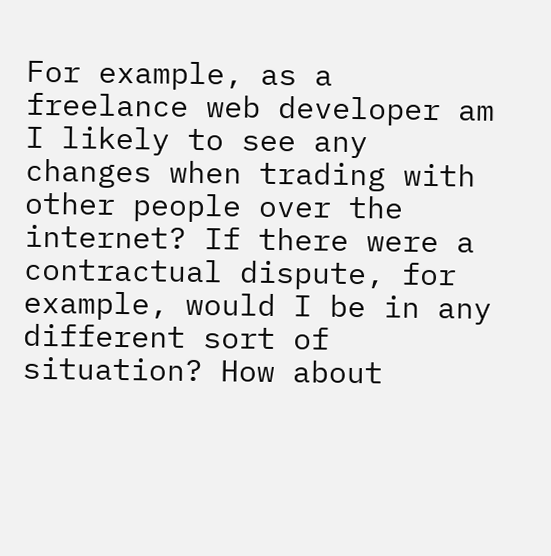For example, as a freelance web developer am I likely to see any changes when trading with other people over the internet? If there were a contractual dispute, for example, would I be in any different sort of situation? How about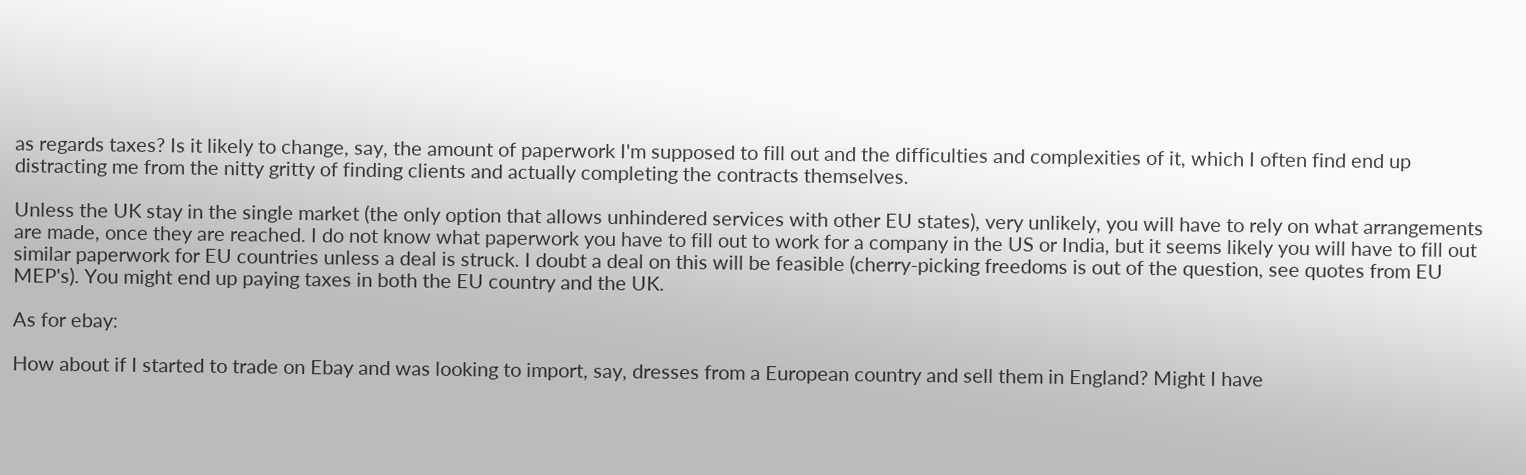as regards taxes? Is it likely to change, say, the amount of paperwork I'm supposed to fill out and the difficulties and complexities of it, which I often find end up distracting me from the nitty gritty of finding clients and actually completing the contracts themselves.

Unless the UK stay in the single market (the only option that allows unhindered services with other EU states), very unlikely, you will have to rely on what arrangements are made, once they are reached. I do not know what paperwork you have to fill out to work for a company in the US or India, but it seems likely you will have to fill out similar paperwork for EU countries unless a deal is struck. I doubt a deal on this will be feasible (cherry-picking freedoms is out of the question, see quotes from EU MEP's). You might end up paying taxes in both the EU country and the UK.

As for ebay:

How about if I started to trade on Ebay and was looking to import, say, dresses from a European country and sell them in England? Might I have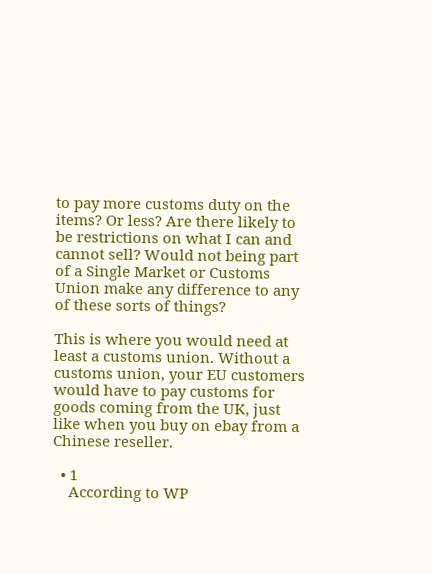to pay more customs duty on the items? Or less? Are there likely to be restrictions on what I can and cannot sell? Would not being part of a Single Market or Customs Union make any difference to any of these sorts of things?

This is where you would need at least a customs union. Without a customs union, your EU customers would have to pay customs for goods coming from the UK, just like when you buy on ebay from a Chinese reseller.

  • 1
    According to WP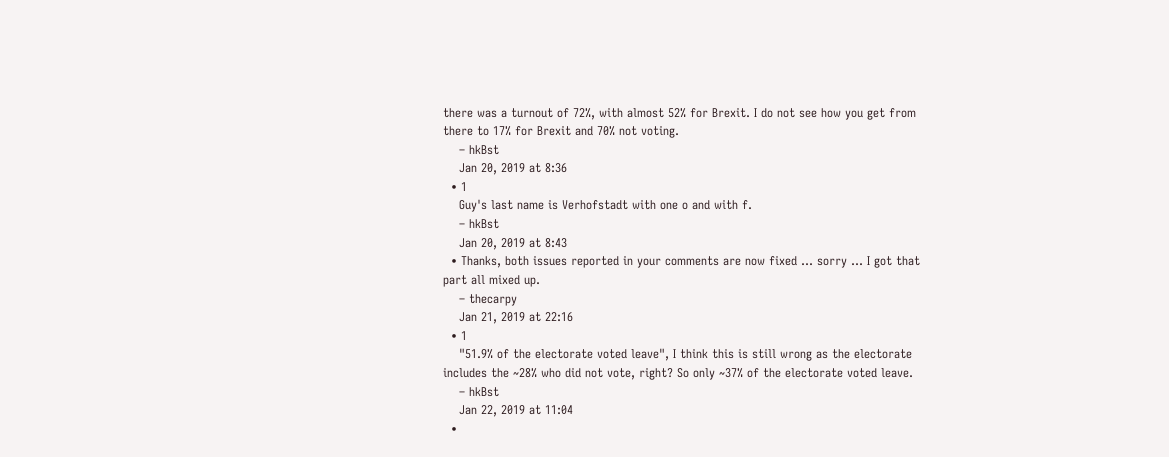there was a turnout of 72%, with almost 52% for Brexit. I do not see how you get from there to 17% for Brexit and 70% not voting.
    – hkBst
    Jan 20, 2019 at 8:36
  • 1
    Guy's last name is Verhofstadt with one o and with f.
    – hkBst
    Jan 20, 2019 at 8:43
  • Thanks, both issues reported in your comments are now fixed ... sorry ... I got that part all mixed up.
    – thecarpy
    Jan 21, 2019 at 22:16
  • 1
    "51.9% of the electorate voted leave", I think this is still wrong as the electorate includes the ~28% who did not vote, right? So only ~37% of the electorate voted leave.
    – hkBst
    Jan 22, 2019 at 11:04
  •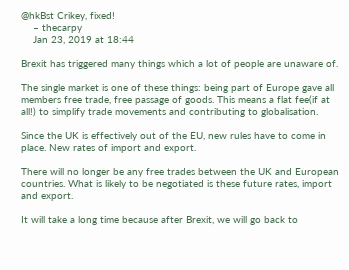@hkBst Crikey, fixed!
    – thecarpy
    Jan 23, 2019 at 18:44

Brexit has triggered many things which a lot of people are unaware of.

The single market is one of these things: being part of Europe gave all members free trade, free passage of goods. This means a flat fee(if at all!) to simplify trade movements and contributing to globalisation.

Since the UK is effectively out of the EU, new rules have to come in place. New rates of import and export.

There will no longer be any free trades between the UK and European countries. What is likely to be negotiated is these future rates, import and export.

It will take a long time because after Brexit, we will go back to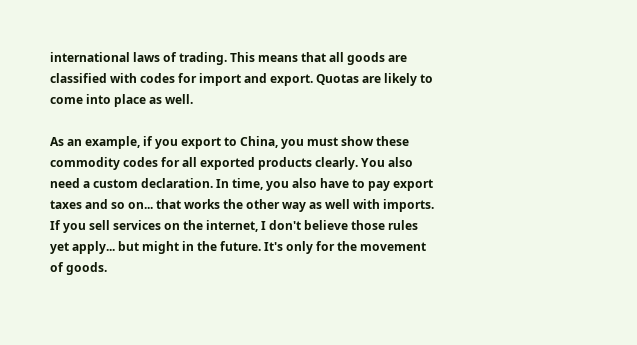international laws of trading. This means that all goods are classified with codes for import and export. Quotas are likely to come into place as well.

As an example, if you export to China, you must show these commodity codes for all exported products clearly. You also need a custom declaration. In time, you also have to pay export taxes and so on... that works the other way as well with imports. If you sell services on the internet, I don't believe those rules yet apply... but might in the future. It's only for the movement of goods.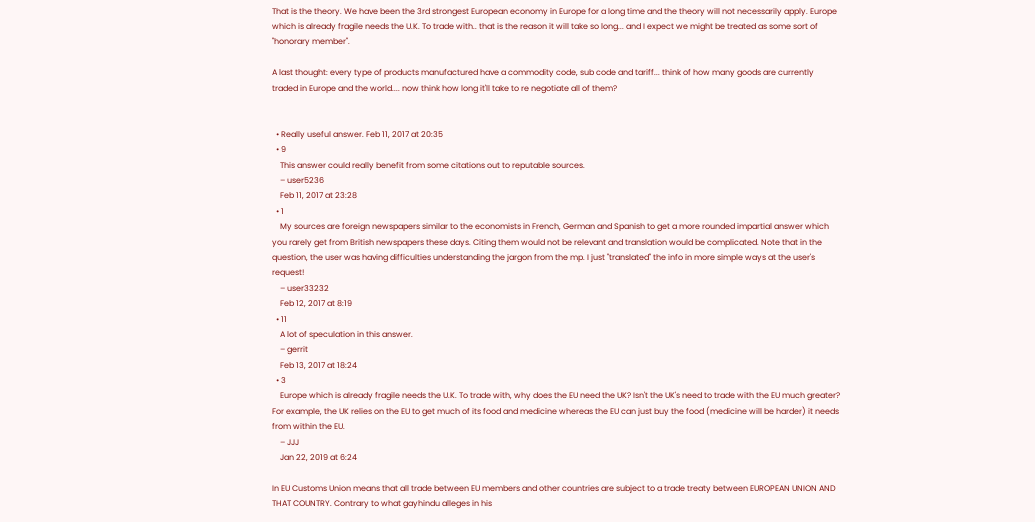That is the theory. We have been the 3rd strongest European economy in Europe for a long time and the theory will not necessarily apply. Europe which is already fragile needs the U.K. To trade with.. that is the reason it will take so long... and I expect we might be treated as some sort of "honorary member".

A last thought: every type of products manufactured have a commodity code, sub code and tariff... think of how many goods are currently traded in Europe and the world.... now think how long it'll take to re negotiate all of them?


  • Really useful answer. Feb 11, 2017 at 20:35
  • 9
    This answer could really benefit from some citations out to reputable sources.
    – user5236
    Feb 11, 2017 at 23:28
  • 1
    My sources are foreign newspapers similar to the economists in French, German and Spanish to get a more rounded impartial answer which you rarely get from British newspapers these days. Citing them would not be relevant and translation would be complicated. Note that in the question, the user was having difficulties understanding the jargon from the mp. I just "translated" the info in more simple ways at the user's request!
    – user33232
    Feb 12, 2017 at 8:19
  • 11
    A lot of speculation in this answer.
    – gerrit
    Feb 13, 2017 at 18:24
  • 3
    Europe which is already fragile needs the U.K. To trade with, why does the EU need the UK? Isn't the UK's need to trade with the EU much greater? For example, the UK relies on the EU to get much of its food and medicine whereas the EU can just buy the food (medicine will be harder) it needs from within the EU.
    – JJJ
    Jan 22, 2019 at 6:24

In EU Customs Union means that all trade between EU members and other countries are subject to a trade treaty between EUROPEAN UNION AND THAT COUNTRY. Contrary to what gayhindu alleges in his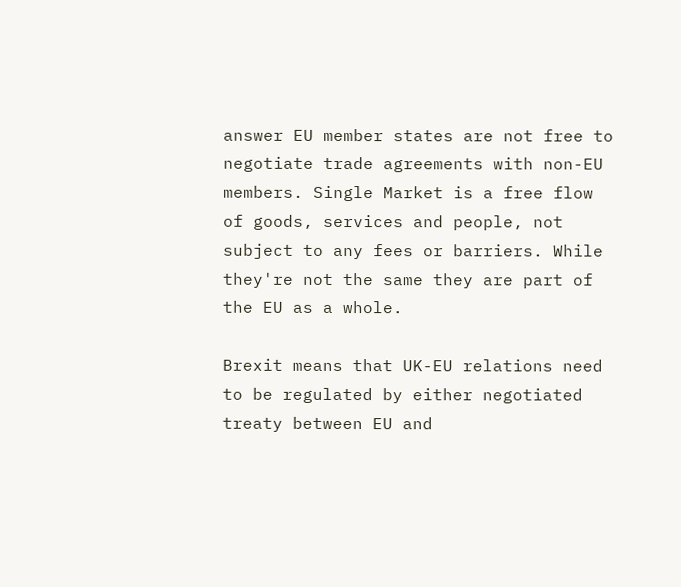answer EU member states are not free to negotiate trade agreements with non-EU members. Single Market is a free flow of goods, services and people, not subject to any fees or barriers. While they're not the same they are part of the EU as a whole.

Brexit means that UK-EU relations need to be regulated by either negotiated treaty between EU and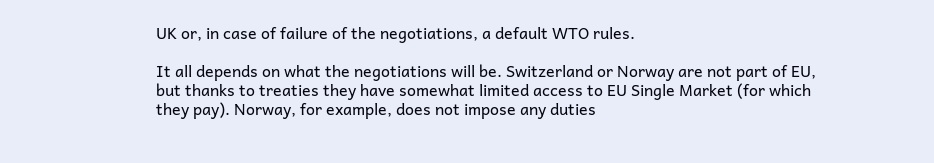UK or, in case of failure of the negotiations, a default WTO rules.

It all depends on what the negotiations will be. Switzerland or Norway are not part of EU, but thanks to treaties they have somewhat limited access to EU Single Market (for which they pay). Norway, for example, does not impose any duties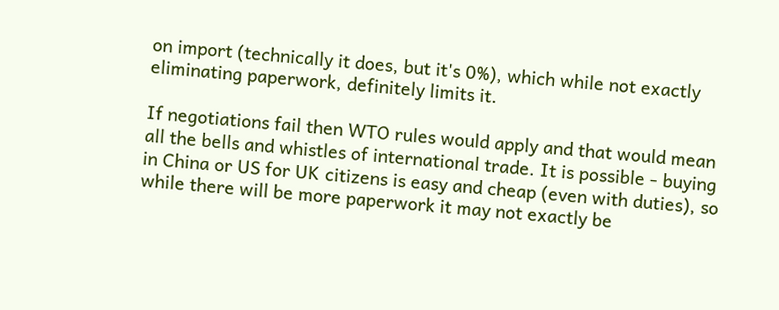on import (technically it does, but it's 0%), which while not exactly eliminating paperwork, definitely limits it.

If negotiations fail then WTO rules would apply and that would mean all the bells and whistles of international trade. It is possible - buying in China or US for UK citizens is easy and cheap (even with duties), so while there will be more paperwork it may not exactly be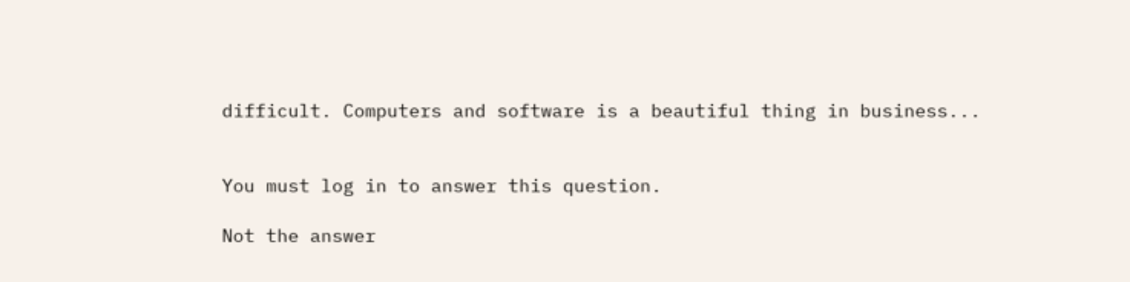difficult. Computers and software is a beautiful thing in business...


You must log in to answer this question.

Not the answer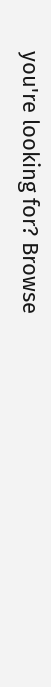you're looking for? Browse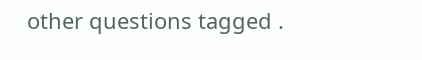other questions tagged .